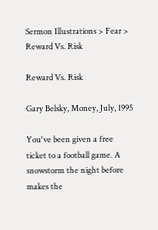Sermon Illustrations > Fear > Reward Vs. Risk

Reward Vs. Risk

Gary Belsky, Money, July, 1995

You've been given a free ticket to a football game. A snowstorm the night before makes the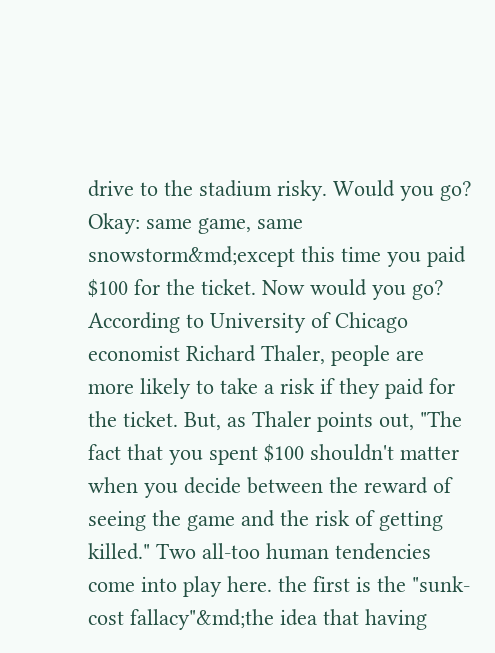drive to the stadium risky. Would you go? Okay: same game, same snowstorm&md;except this time you paid $100 for the ticket. Now would you go? According to University of Chicago economist Richard Thaler, people are more likely to take a risk if they paid for the ticket. But, as Thaler points out, "The fact that you spent $100 shouldn't matter when you decide between the reward of seeing the game and the risk of getting killed." Two all-too human tendencies come into play here. the first is the "sunk-cost fallacy"&md;the idea that having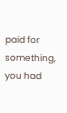paid for something, you had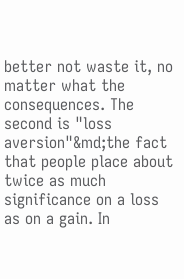better not waste it, no matter what the consequences. The second is "loss aversion"&md;the fact that people place about twice as much significance on a loss as on a gain. In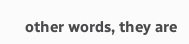other words, they are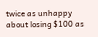twice as unhappy about losing $100 as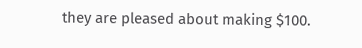they are pleased about making $100.